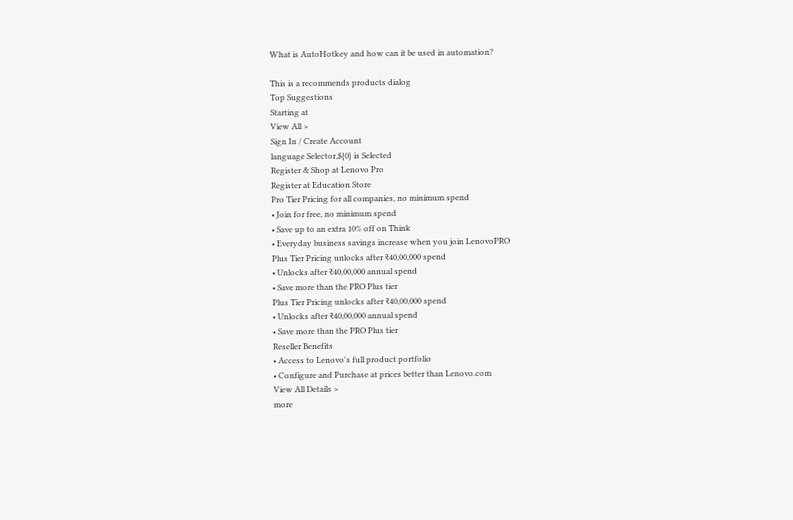What is AutoHotkey and how can it be used in automation?

This is a recommends products dialog
Top Suggestions
Starting at
View All >
Sign In / Create Account
language Selector,${0} is Selected
Register & Shop at Lenovo Pro
Register at Education Store
Pro Tier Pricing for all companies, no minimum spend
• Join for free, no minimum spend
• Save up to an extra 10% off on Think
• Everyday business savings increase when you join LenovoPRO
Plus Tier Pricing unlocks after ₹40,00,000 spend
• Unlocks after ₹40,00,000 annual spend
• Save more than the PRO Plus tier
Plus Tier Pricing unlocks after ₹40,00,000 spend
• Unlocks after ₹40,00,000 annual spend
• Save more than the PRO Plus tier
Reseller Benefits
• Access to Lenovo's full product portfolio
• Configure and Purchase at prices better than Lenovo.com
View All Details >
more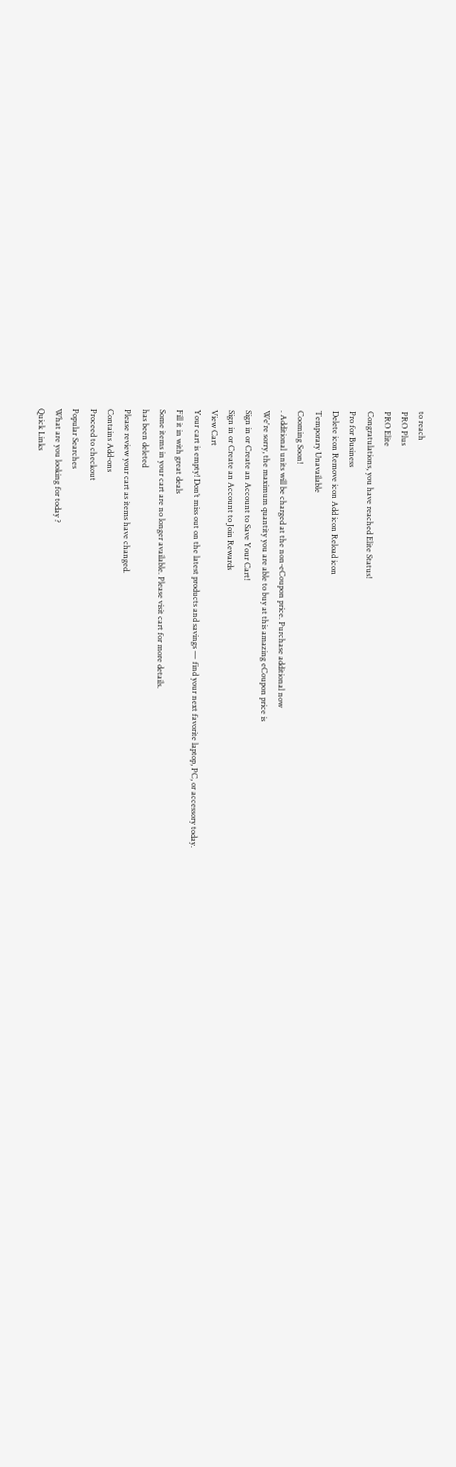to reach
PRO Plus
PRO Elite
Congratulations, you have reached Elite Status!
Pro for Business
Delete icon Remove icon Add icon Reload icon
Temporary Unavailable
Cooming Soon!
. Additional units will be charged at the non-eCoupon price. Purchase additional now
We're sorry, the maximum quantity you are able to buy at this amazing eCoupon price is
Sign in or Create an Account to Save Your Cart!
Sign in or Create an Account to Join Rewards
View Cart
Your cart is empty! Don’t miss out on the latest products and savings — find your next favorite laptop, PC, or accessory today.
Fill it in with great deals
Some items in your cart are no longer available. Please visit cart for more details.
has been deleted
Please review your cart as items have changed.
Contains Add-ons
Proceed to checkout
Popular Searches
What are you looking for today ?
Quick Links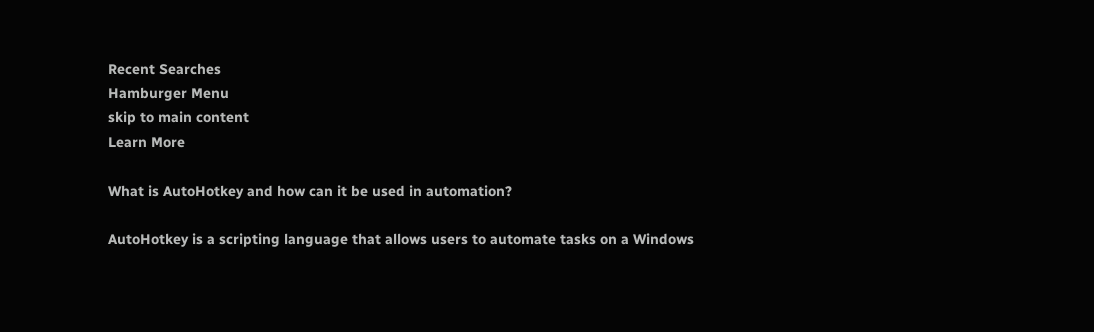Recent Searches
Hamburger Menu
skip to main content
Learn More

What is AutoHotkey and how can it be used in automation?

AutoHotkey is a scripting language that allows users to automate tasks on a Windows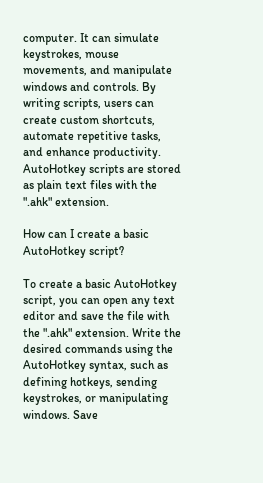computer. It can simulate keystrokes, mouse movements, and manipulate windows and controls. By writing scripts, users can create custom shortcuts, automate repetitive tasks, and enhance productivity. AutoHotkey scripts are stored as plain text files with the ".ahk" extension.

How can I create a basic AutoHotkey script?

To create a basic AutoHotkey script, you can open any text editor and save the file with the ".ahk" extension. Write the desired commands using the AutoHotkey syntax, such as defining hotkeys, sending keystrokes, or manipulating windows. Save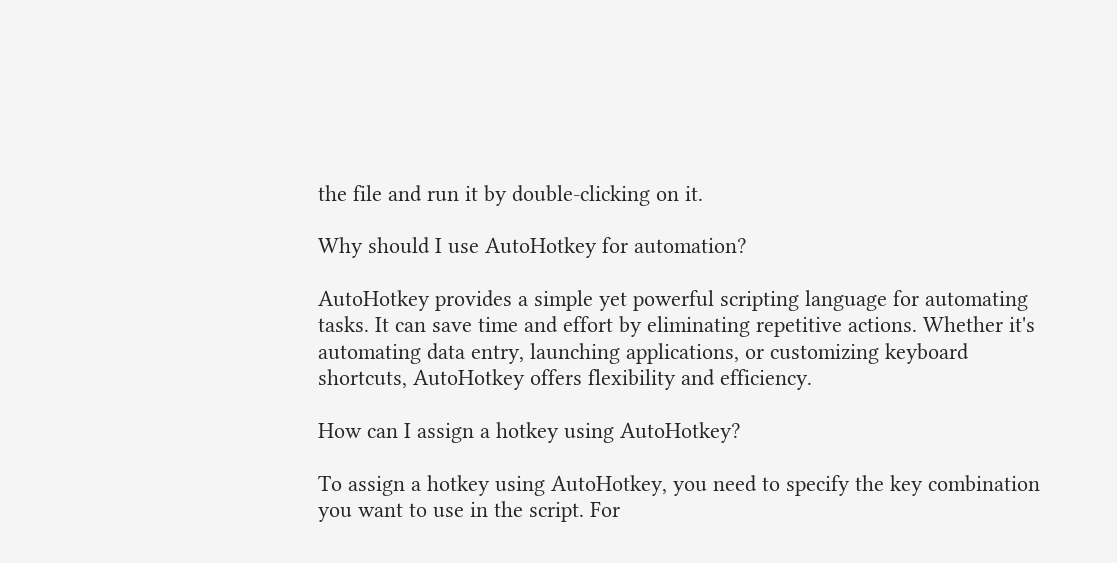the file and run it by double-clicking on it.

Why should I use AutoHotkey for automation?

AutoHotkey provides a simple yet powerful scripting language for automating tasks. It can save time and effort by eliminating repetitive actions. Whether it's automating data entry, launching applications, or customizing keyboard shortcuts, AutoHotkey offers flexibility and efficiency.

How can I assign a hotkey using AutoHotkey?

To assign a hotkey using AutoHotkey, you need to specify the key combination you want to use in the script. For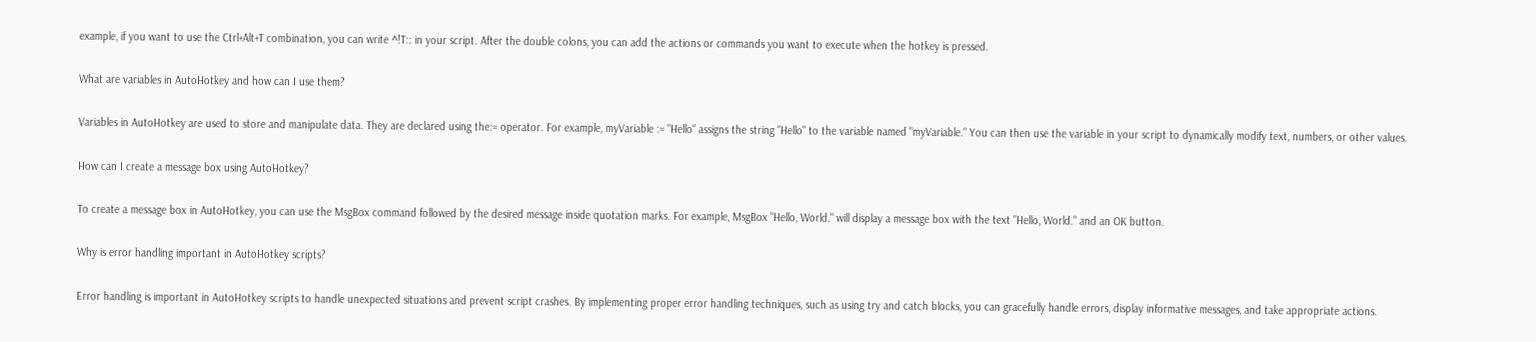example, if you want to use the Ctrl+Alt+T combination, you can write ^!T:: in your script. After the double colons, you can add the actions or commands you want to execute when the hotkey is pressed.

What are variables in AutoHotkey and how can I use them?

Variables in AutoHotkey are used to store and manipulate data. They are declared using the:= operator. For example, myVariable := "Hello" assigns the string "Hello" to the variable named "myVariable." You can then use the variable in your script to dynamically modify text, numbers, or other values.

How can I create a message box using AutoHotkey?

To create a message box in AutoHotkey, you can use the MsgBox command followed by the desired message inside quotation marks. For example, MsgBox "Hello, World." will display a message box with the text "Hello, World." and an OK button.

Why is error handling important in AutoHotkey scripts?

Error handling is important in AutoHotkey scripts to handle unexpected situations and prevent script crashes. By implementing proper error handling techniques, such as using try and catch blocks, you can gracefully handle errors, display informative messages, and take appropriate actions.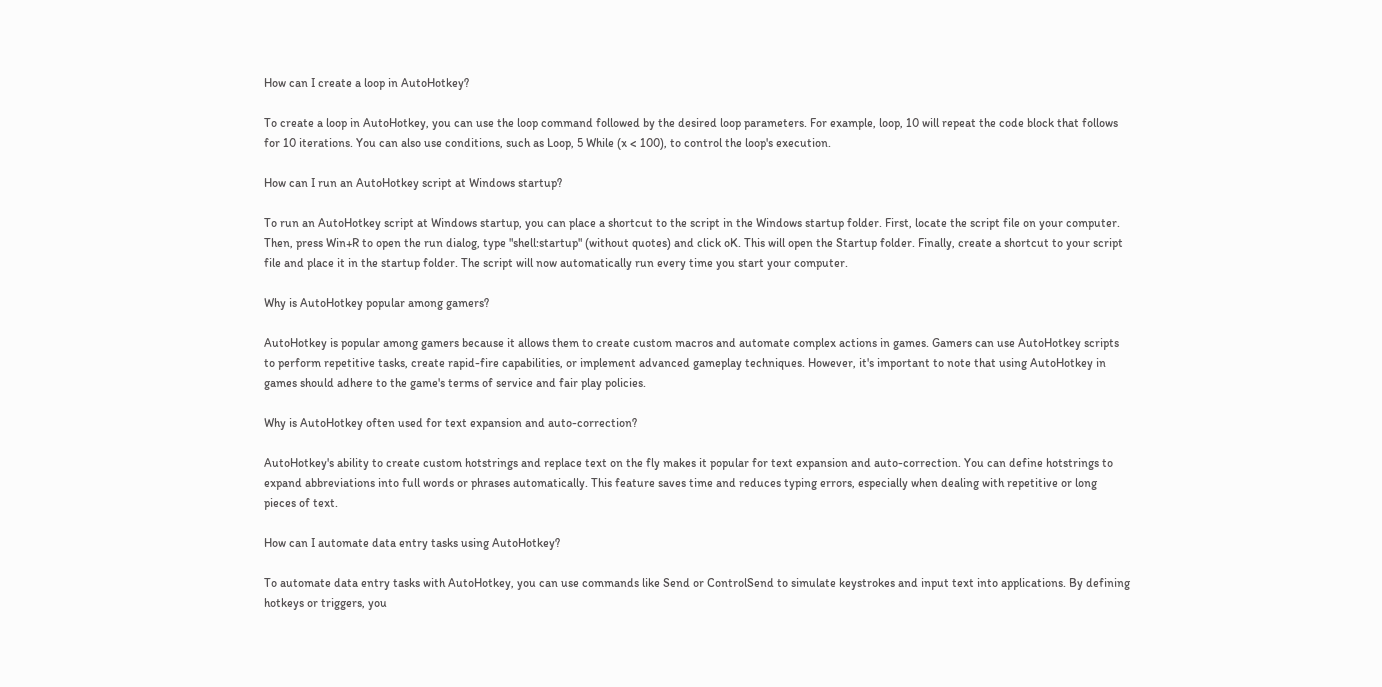How can I create a loop in AutoHotkey?

To create a loop in AutoHotkey, you can use the loop command followed by the desired loop parameters. For example, loop, 10 will repeat the code block that follows for 10 iterations. You can also use conditions, such as Loop, 5 While (x < 100), to control the loop's execution.

How can I run an AutoHotkey script at Windows startup?

To run an AutoHotkey script at Windows startup, you can place a shortcut to the script in the Windows startup folder. First, locate the script file on your computer. Then, press Win+R to open the run dialog, type "shell:startup" (without quotes) and click oK. This will open the Startup folder. Finally, create a shortcut to your script file and place it in the startup folder. The script will now automatically run every time you start your computer.

Why is AutoHotkey popular among gamers?

AutoHotkey is popular among gamers because it allows them to create custom macros and automate complex actions in games. Gamers can use AutoHotkey scripts to perform repetitive tasks, create rapid-fire capabilities, or implement advanced gameplay techniques. However, it's important to note that using AutoHotkey in games should adhere to the game's terms of service and fair play policies.

Why is AutoHotkey often used for text expansion and auto-correction?

AutoHotkey's ability to create custom hotstrings and replace text on the fly makes it popular for text expansion and auto-correction. You can define hotstrings to expand abbreviations into full words or phrases automatically. This feature saves time and reduces typing errors, especially when dealing with repetitive or long pieces of text.

How can I automate data entry tasks using AutoHotkey?

To automate data entry tasks with AutoHotkey, you can use commands like Send or ControlSend to simulate keystrokes and input text into applications. By defining hotkeys or triggers, you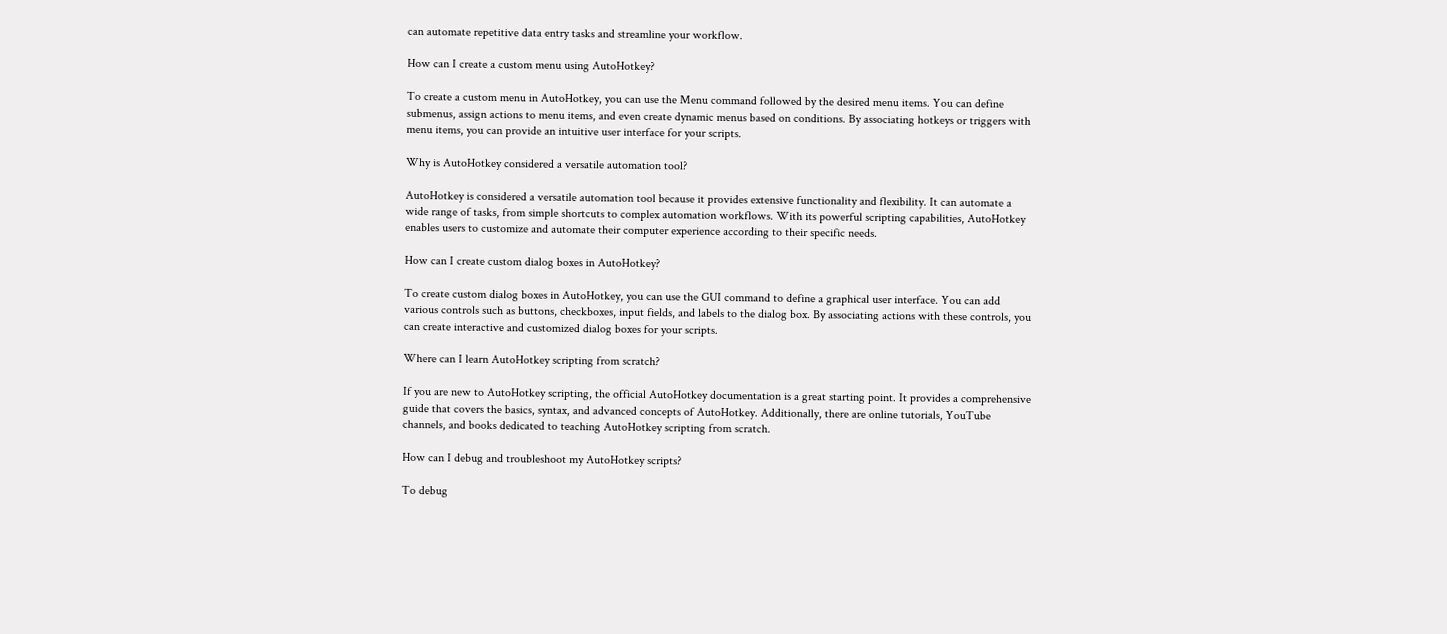can automate repetitive data entry tasks and streamline your workflow.

How can I create a custom menu using AutoHotkey?

To create a custom menu in AutoHotkey, you can use the Menu command followed by the desired menu items. You can define submenus, assign actions to menu items, and even create dynamic menus based on conditions. By associating hotkeys or triggers with menu items, you can provide an intuitive user interface for your scripts.

Why is AutoHotkey considered a versatile automation tool?

AutoHotkey is considered a versatile automation tool because it provides extensive functionality and flexibility. It can automate a wide range of tasks, from simple shortcuts to complex automation workflows. With its powerful scripting capabilities, AutoHotkey enables users to customize and automate their computer experience according to their specific needs.

How can I create custom dialog boxes in AutoHotkey?

To create custom dialog boxes in AutoHotkey, you can use the GUI command to define a graphical user interface. You can add various controls such as buttons, checkboxes, input fields, and labels to the dialog box. By associating actions with these controls, you can create interactive and customized dialog boxes for your scripts.

Where can I learn AutoHotkey scripting from scratch?

If you are new to AutoHotkey scripting, the official AutoHotkey documentation is a great starting point. It provides a comprehensive guide that covers the basics, syntax, and advanced concepts of AutoHotkey. Additionally, there are online tutorials, YouTube channels, and books dedicated to teaching AutoHotkey scripting from scratch.

How can I debug and troubleshoot my AutoHotkey scripts?

To debug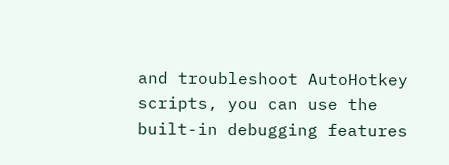and troubleshoot AutoHotkey scripts, you can use the built-in debugging features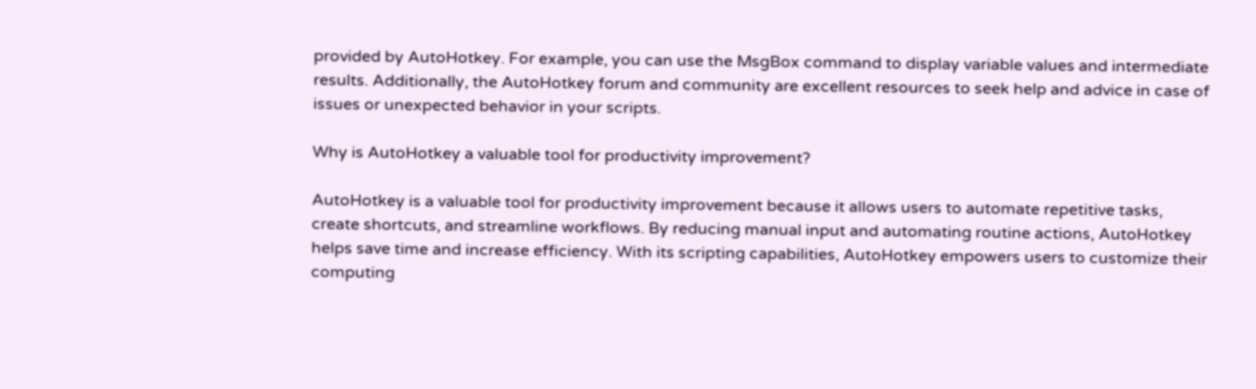provided by AutoHotkey. For example, you can use the MsgBox command to display variable values and intermediate results. Additionally, the AutoHotkey forum and community are excellent resources to seek help and advice in case of issues or unexpected behavior in your scripts.

Why is AutoHotkey a valuable tool for productivity improvement?

AutoHotkey is a valuable tool for productivity improvement because it allows users to automate repetitive tasks, create shortcuts, and streamline workflows. By reducing manual input and automating routine actions, AutoHotkey helps save time and increase efficiency. With its scripting capabilities, AutoHotkey empowers users to customize their computing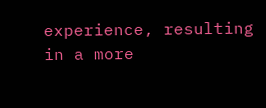experience, resulting in a more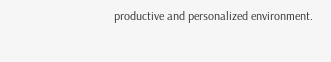productive and personalized environment.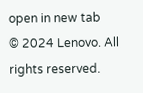open in new tab
© 2024 Lenovo. All rights reserved.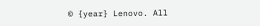© {year} Lenovo. All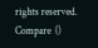rights reserved.
Compare  ()